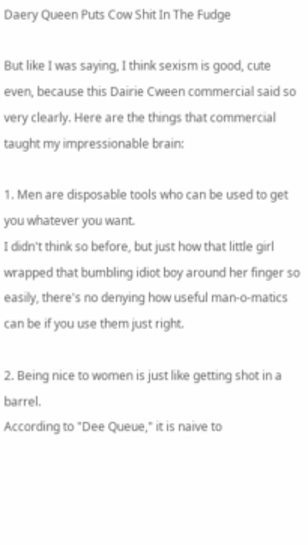Daery Queen Puts Cow Shit In The Fudge

But like I was saying, I think sexism is good, cute even, because this Dairie Cween commercial said so very clearly. Here are the things that commercial taught my impressionable brain:

1. Men are disposable tools who can be used to get you whatever you want.
I didn't think so before, but just how that little girl wrapped that bumbling idiot boy around her finger so easily, there's no denying how useful man-o-matics can be if you use them just right.

2. Being nice to women is just like getting shot in a barrel.
According to "Dee Queue," it is naive to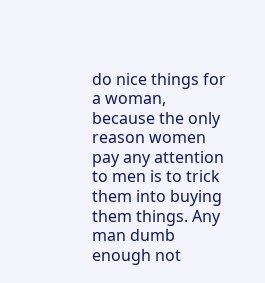do nice things for a woman, because the only reason women pay any attention to men is to trick them into buying them things. Any man dumb enough not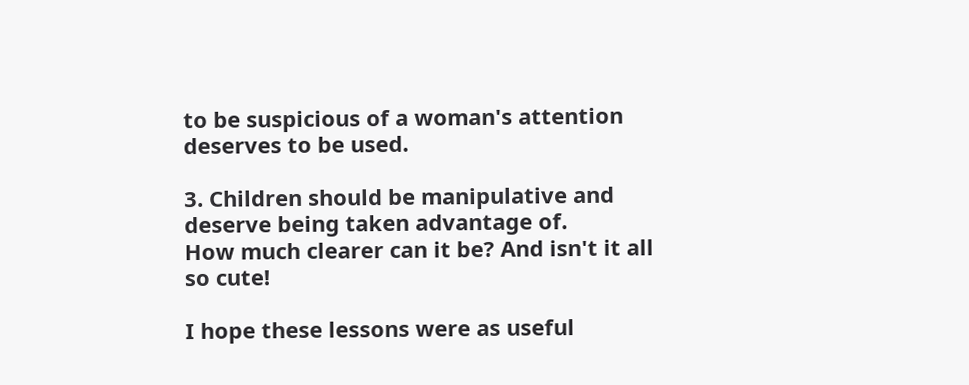to be suspicious of a woman's attention deserves to be used.

3. Children should be manipulative and deserve being taken advantage of.
How much clearer can it be? And isn't it all so cute!

I hope these lessons were as useful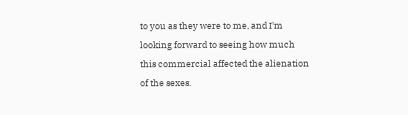to you as they were to me, and I'm looking forward to seeing how much this commercial affected the alienation of the sexes.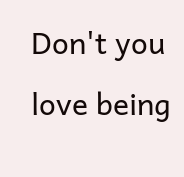Don't you love being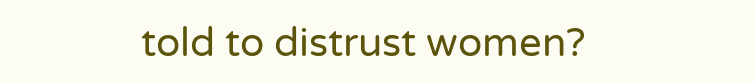told to distrust women?